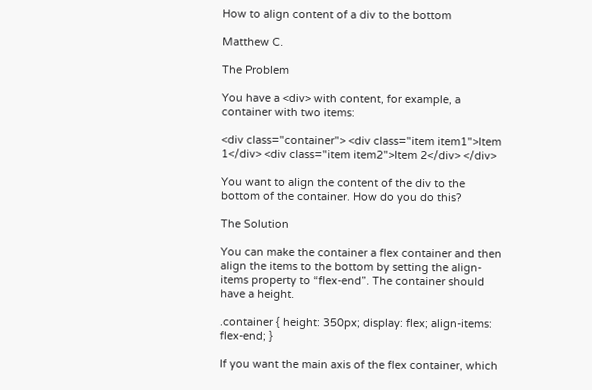How to align content of a div to the bottom

Matthew C.

The Problem

You have a <div> with content, for example, a container with two items:

<div class="container"> <div class="item item1">Item 1</div> <div class="item item2">Item 2</div> </div>

You want to align the content of the div to the bottom of the container. How do you do this?

The Solution

You can make the container a flex container and then align the items to the bottom by setting the align-items property to “flex-end”. The container should have a height.

.container { height: 350px; display: flex; align-items: flex-end; }

If you want the main axis of the flex container, which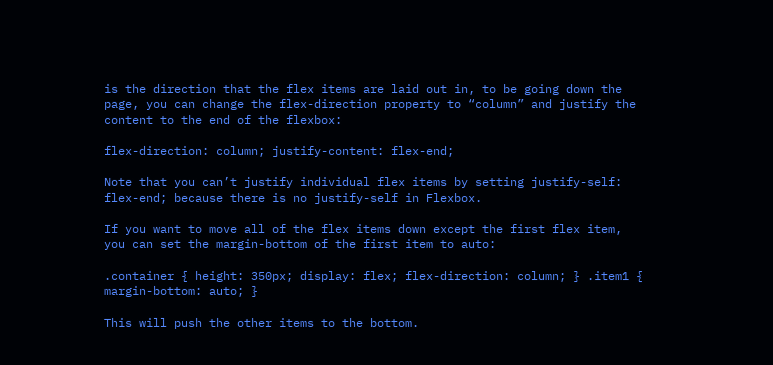is the direction that the flex items are laid out in, to be going down the page, you can change the flex-direction property to “column” and justify the content to the end of the flexbox:

flex-direction: column; justify-content: flex-end;

Note that you can’t justify individual flex items by setting justify-self: flex-end; because there is no justify-self in Flexbox.

If you want to move all of the flex items down except the first flex item, you can set the margin-bottom of the first item to auto:

.container { height: 350px; display: flex; flex-direction: column; } .item1 { margin-bottom: auto; }

This will push the other items to the bottom.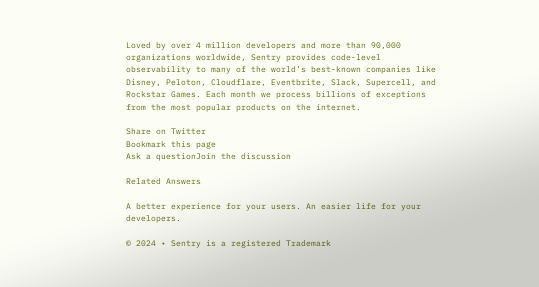Loved by over 4 million developers and more than 90,000 organizations worldwide, Sentry provides code-level observability to many of the world’s best-known companies like Disney, Peloton, Cloudflare, Eventbrite, Slack, Supercell, and Rockstar Games. Each month we process billions of exceptions from the most popular products on the internet.

Share on Twitter
Bookmark this page
Ask a questionJoin the discussion

Related Answers

A better experience for your users. An easier life for your developers.

© 2024 • Sentry is a registered Trademark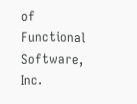of Functional Software, Inc.